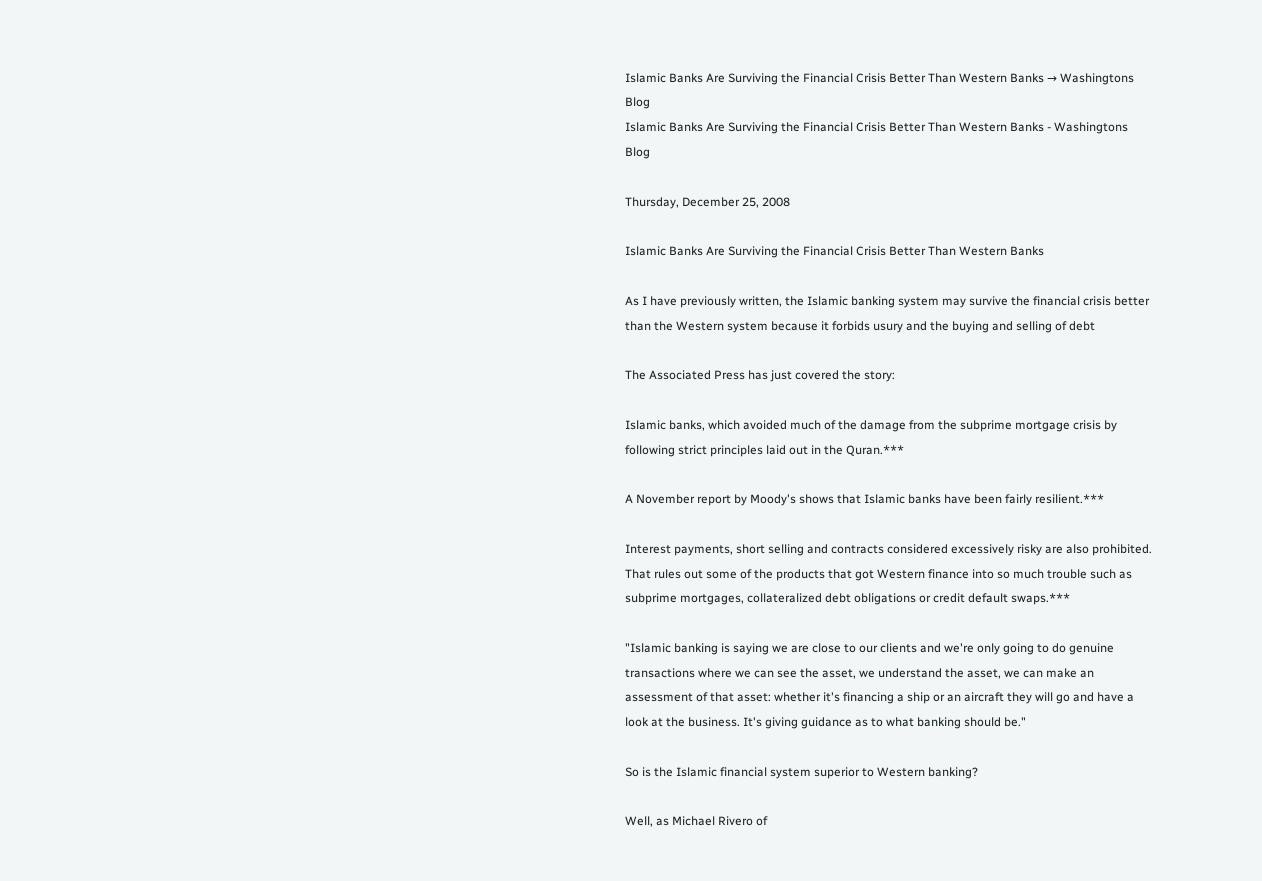Islamic Banks Are Surviving the Financial Crisis Better Than Western Banks → Washingtons Blog
Islamic Banks Are Surviving the Financial Crisis Better Than Western Banks - Washingtons Blog

Thursday, December 25, 2008

Islamic Banks Are Surviving the Financial Crisis Better Than Western Banks

As I have previously written, the Islamic banking system may survive the financial crisis better than the Western system because it forbids usury and the buying and selling of debt

The Associated Press has just covered the story:

Islamic banks, which avoided much of the damage from the subprime mortgage crisis by following strict principles laid out in the Quran.***

A November report by Moody's shows that Islamic banks have been fairly resilient.***

Interest payments, short selling and contracts considered excessively risky are also prohibited. That rules out some of the products that got Western finance into so much trouble such as subprime mortgages, collateralized debt obligations or credit default swaps.***

"Islamic banking is saying we are close to our clients and we're only going to do genuine transactions where we can see the asset, we understand the asset, we can make an assessment of that asset: whether it's financing a ship or an aircraft they will go and have a look at the business. It's giving guidance as to what banking should be."

So is the Islamic financial system superior to Western banking?

Well, as Michael Rivero of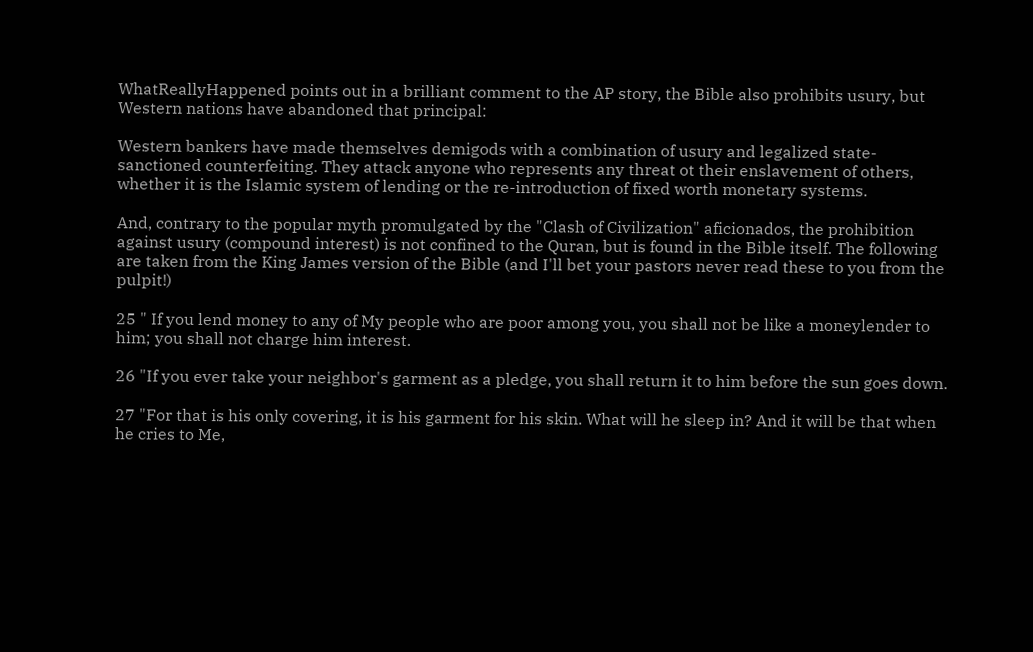WhatReallyHappened points out in a brilliant comment to the AP story, the Bible also prohibits usury, but Western nations have abandoned that principal:

Western bankers have made themselves demigods with a combination of usury and legalized state-sanctioned counterfeiting. They attack anyone who represents any threat ot their enslavement of others, whether it is the Islamic system of lending or the re-introduction of fixed worth monetary systems.

And, contrary to the popular myth promulgated by the "Clash of Civilization" aficionados, the prohibition against usury (compound interest) is not confined to the Quran, but is found in the Bible itself. The following are taken from the King James version of the Bible (and I'll bet your pastors never read these to you from the pulpit!)

25 " If you lend money to any of My people who are poor among you, you shall not be like a moneylender to him; you shall not charge him interest.

26 "If you ever take your neighbor's garment as a pledge, you shall return it to him before the sun goes down.

27 "For that is his only covering, it is his garment for his skin. What will he sleep in? And it will be that when he cries to Me,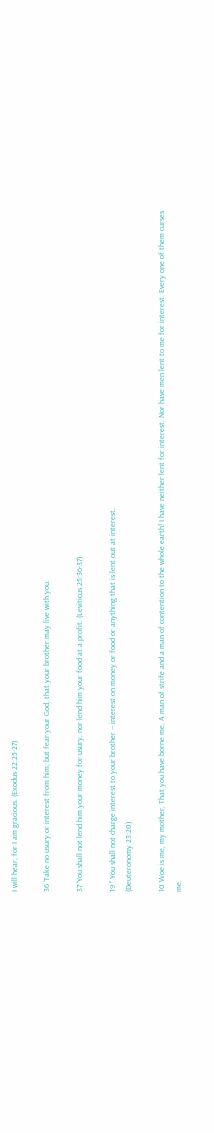I will hear, for I am gracious. (Exodus 22:25-27)

36 'Take no usury or interest from him; but fear your God, that your brother may live with you.

37 'You shall not lend him your money for usury, nor lend him your food at a profit. (Leviticus 25:36-37)

19 " You shall not charge interest to your brother -- interest on money or food or anything that is lent out at interest.
(Deuteronomy 23:20)

10 Woe is me, my mother, That you have borne me, A man of strife and a man of contention to the whole earth! I have neither lent for interest, Nor have men lent to me for interest. Every one of them curses me.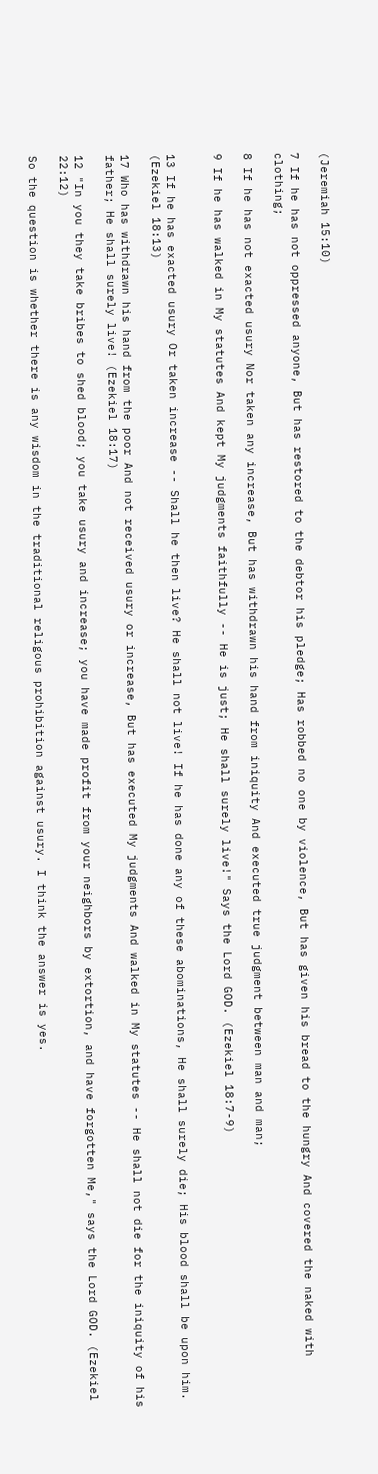(Jeremiah 15:10)

7 If he has not oppressed anyone, But has restored to the debtor his pledge; Has robbed no one by violence, But has given his bread to the hungry And covered the naked with clothing;

8 If he has not exacted usury Nor taken any increase, But has withdrawn his hand from iniquity And executed true judgment between man and man;

9 If he has walked in My statutes And kept My judgments faithfully -- He is just; He shall surely live!" Says the Lord GOD. (Ezekiel 18:7-9)


13 If he has exacted usury Or taken increase -- Shall he then live? He shall not live! If he has done any of these abominations, He shall surely die; His blood shall be upon him. (Ezekiel 18:13)

17 Who has withdrawn his hand from the poor And not received usury or increase, But has executed My judgments And walked in My statutes -- He shall not die for the iniquity of his father; He shall surely live! (Ezekiel 18:17)

12 "In you they take bribes to shed blood; you take usury and increase; you have made profit from your neighbors by extortion, and have forgotten Me," says the Lord GOD. (Ezekiel 22:12)

So the question is whether there is any wisdom in the traditional religous prohibition against usury. I think the answer is yes.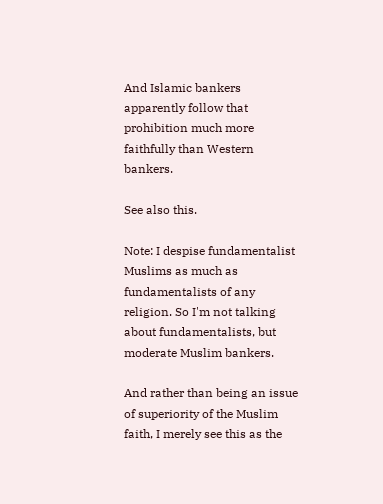And Islamic bankers apparently follow that prohibition much more faithfully than Western bankers.

See also this.

Note: I despise fundamentalist Muslims as much as fundamentalists of any religion. So I'm not talking about fundamentalists, but moderate Muslim bankers.

And rather than being an issue of superiority of the Muslim faith, I merely see this as the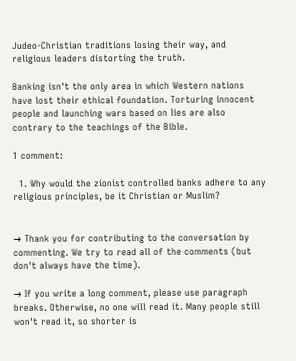Judeo-Christian traditions losing their way, and religious leaders distorting the truth.

Banking isn't the only area in which Western nations have lost their ethical foundation. Torturing innocent people and launching wars based on lies are also contrary to the teachings of the Bible.

1 comment:

  1. Why would the zionist controlled banks adhere to any religious principles, be it Christian or Muslim?


→ Thank you for contributing to the conversation by commenting. We try to read all of the comments (but don't always have the time).

→ If you write a long comment, please use paragraph breaks. Otherwise, no one will read it. Many people still won't read it, so shorter is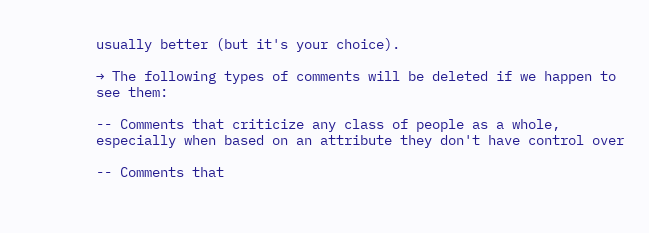usually better (but it's your choice).

→ The following types of comments will be deleted if we happen to see them:

-- Comments that criticize any class of people as a whole, especially when based on an attribute they don't have control over

-- Comments that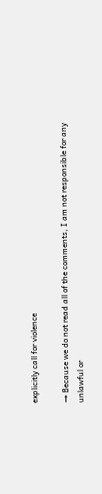explicitly call for violence

→ Because we do not read all of the comments, I am not responsible for any unlawful or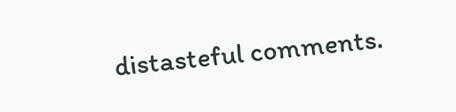distasteful comments.